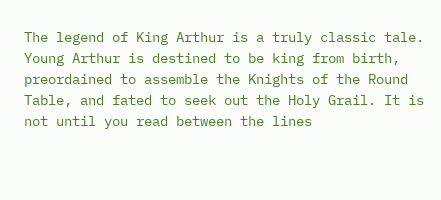The legend of King Arthur is a truly classic tale. Young Arthur is destined to be king from birth, preordained to assemble the Knights of the Round Table, and fated to seek out the Holy Grail. It is not until you read between the lines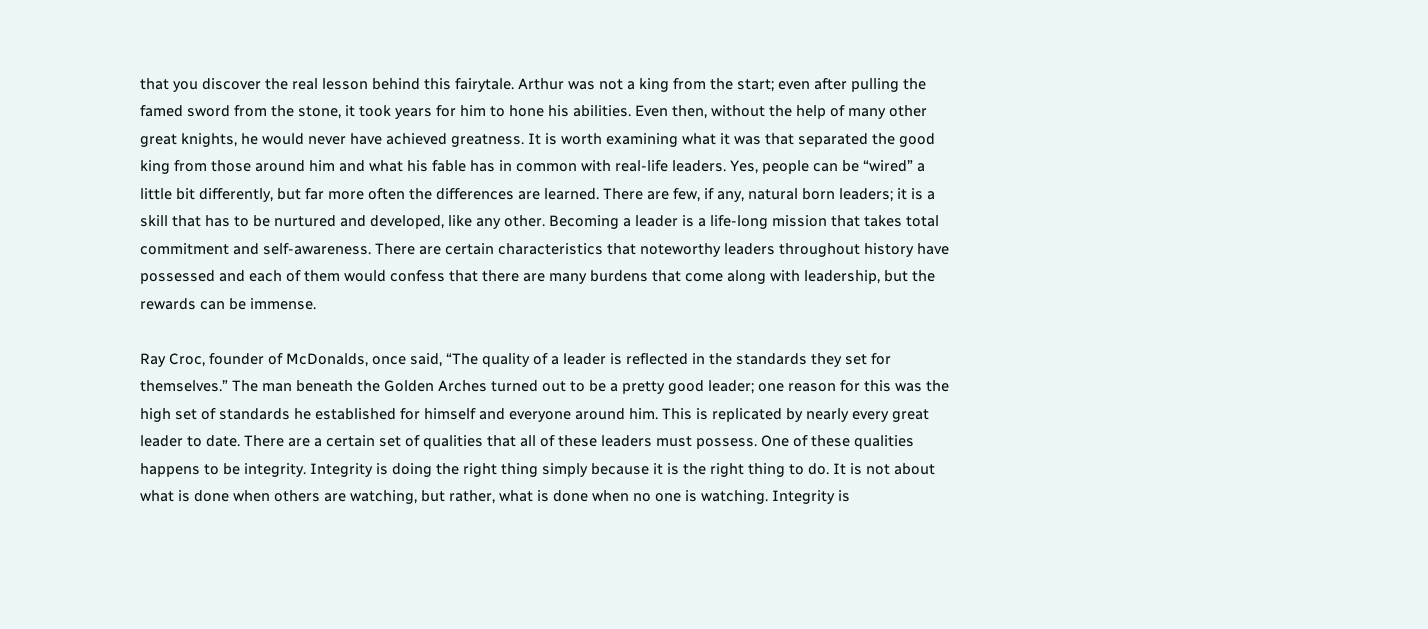that you discover the real lesson behind this fairytale. Arthur was not a king from the start; even after pulling the famed sword from the stone, it took years for him to hone his abilities. Even then, without the help of many other great knights, he would never have achieved greatness. It is worth examining what it was that separated the good king from those around him and what his fable has in common with real-life leaders. Yes, people can be “wired” a little bit differently, but far more often the differences are learned. There are few, if any, natural born leaders; it is a skill that has to be nurtured and developed, like any other. Becoming a leader is a life-long mission that takes total commitment and self-awareness. There are certain characteristics that noteworthy leaders throughout history have possessed and each of them would confess that there are many burdens that come along with leadership, but the rewards can be immense.

Ray Croc, founder of McDonalds, once said, “The quality of a leader is reflected in the standards they set for themselves.” The man beneath the Golden Arches turned out to be a pretty good leader; one reason for this was the high set of standards he established for himself and everyone around him. This is replicated by nearly every great leader to date. There are a certain set of qualities that all of these leaders must possess. One of these qualities happens to be integrity. Integrity is doing the right thing simply because it is the right thing to do. It is not about what is done when others are watching, but rather, what is done when no one is watching. Integrity is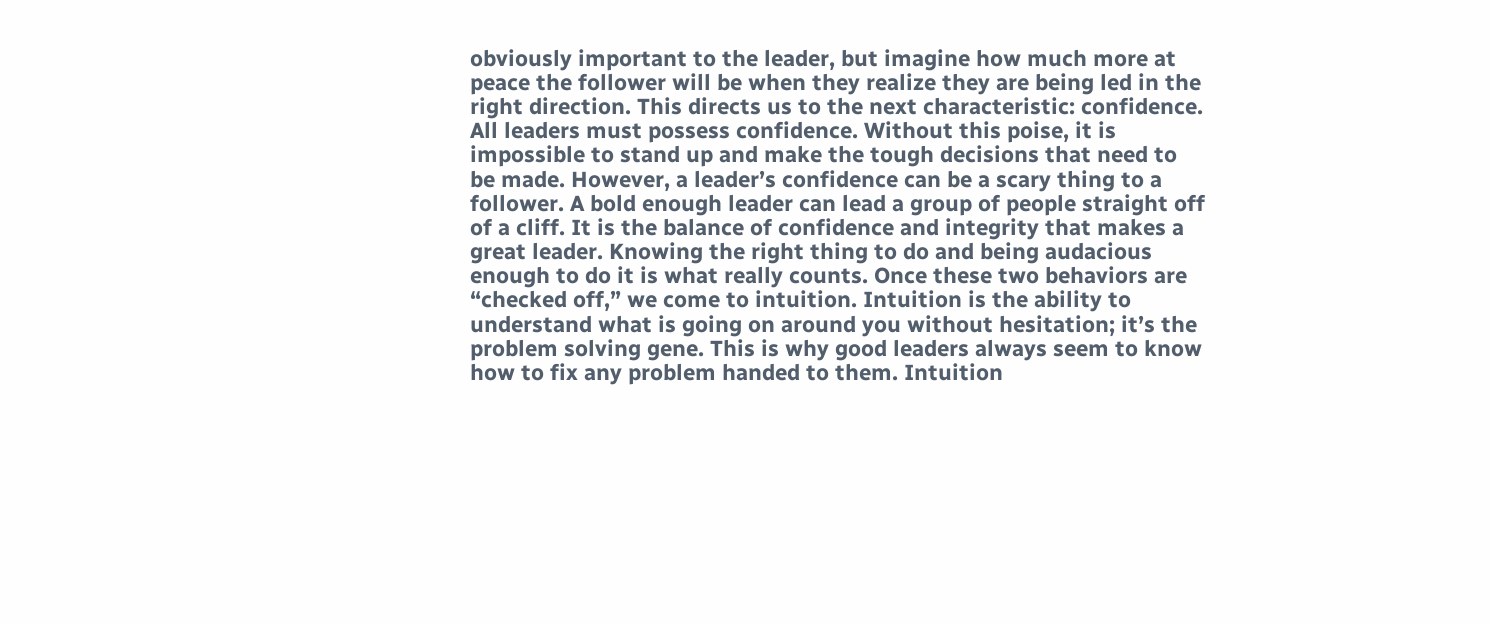obviously important to the leader, but imagine how much more at peace the follower will be when they realize they are being led in the right direction. This directs us to the next characteristic: confidence. All leaders must possess confidence. Without this poise, it is impossible to stand up and make the tough decisions that need to be made. However, a leader’s confidence can be a scary thing to a follower. A bold enough leader can lead a group of people straight off of a cliff. It is the balance of confidence and integrity that makes a great leader. Knowing the right thing to do and being audacious enough to do it is what really counts. Once these two behaviors are “checked off,” we come to intuition. Intuition is the ability to understand what is going on around you without hesitation; it’s the problem solving gene. This is why good leaders always seem to know how to fix any problem handed to them. Intuition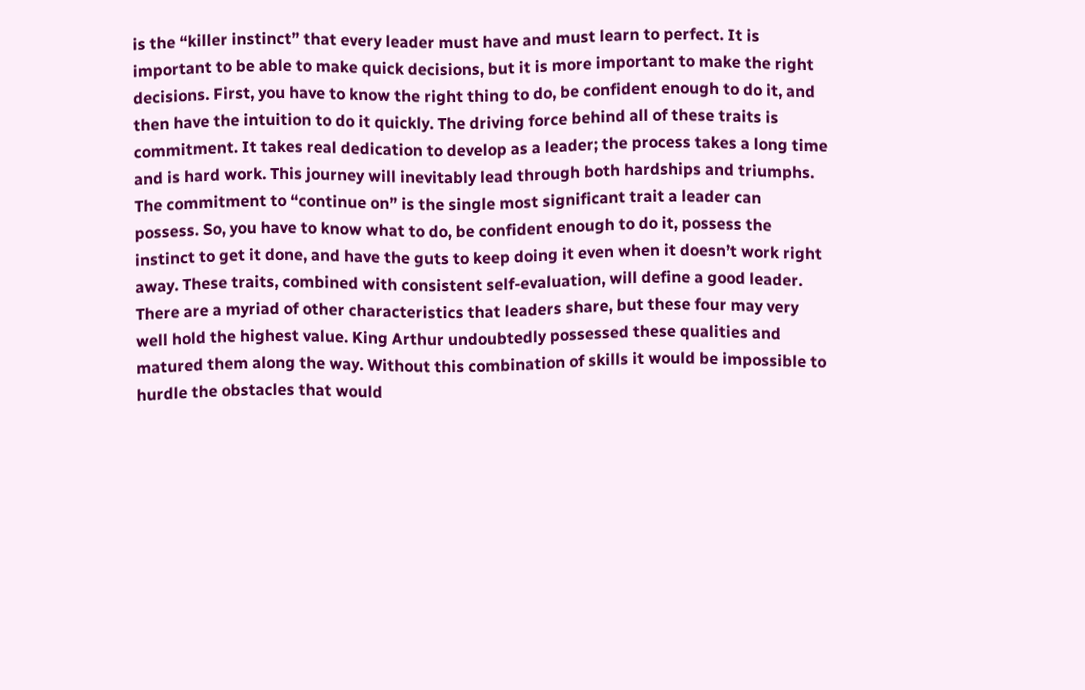is the “killer instinct” that every leader must have and must learn to perfect. It is important to be able to make quick decisions, but it is more important to make the right decisions. First, you have to know the right thing to do, be confident enough to do it, and then have the intuition to do it quickly. The driving force behind all of these traits is commitment. It takes real dedication to develop as a leader; the process takes a long time and is hard work. This journey will inevitably lead through both hardships and triumphs. The commitment to “continue on” is the single most significant trait a leader can possess. So, you have to know what to do, be confident enough to do it, possess the instinct to get it done, and have the guts to keep doing it even when it doesn’t work right away. These traits, combined with consistent self-evaluation, will define a good leader. There are a myriad of other characteristics that leaders share, but these four may very well hold the highest value. King Arthur undoubtedly possessed these qualities and matured them along the way. Without this combination of skills it would be impossible to hurdle the obstacles that would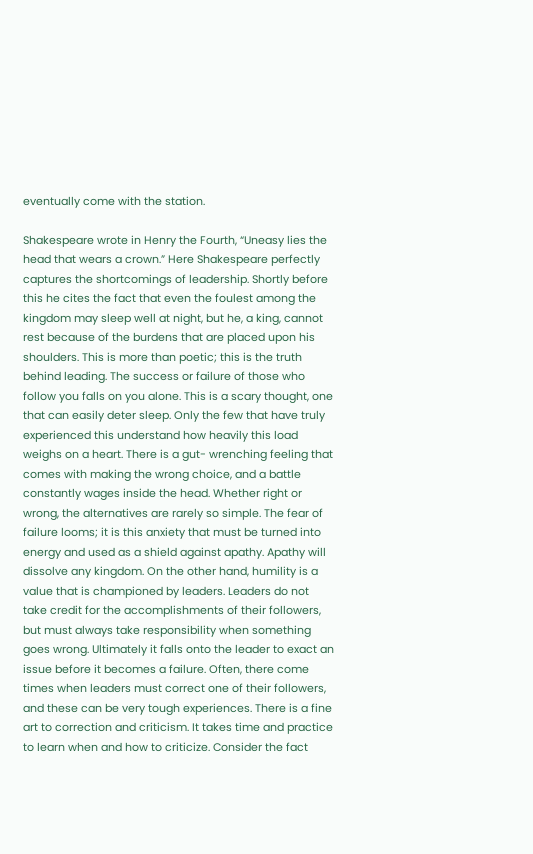eventually come with the station.

Shakespeare wrote in Henry the Fourth, “Uneasy lies the head that wears a crown.” Here Shakespeare perfectly captures the shortcomings of leadership. Shortly before this he cites the fact that even the foulest among the kingdom may sleep well at night, but he, a king, cannot rest because of the burdens that are placed upon his shoulders. This is more than poetic; this is the truth behind leading. The success or failure of those who follow you falls on you alone. This is a scary thought, one that can easily deter sleep. Only the few that have truly experienced this understand how heavily this load weighs on a heart. There is a gut- wrenching feeling that comes with making the wrong choice, and a battle constantly wages inside the head. Whether right or wrong, the alternatives are rarely so simple. The fear of failure looms; it is this anxiety that must be turned into energy and used as a shield against apathy. Apathy will dissolve any kingdom. On the other hand, humility is a value that is championed by leaders. Leaders do not take credit for the accomplishments of their followers, but must always take responsibility when something goes wrong. Ultimately it falls onto the leader to exact an issue before it becomes a failure. Often, there come times when leaders must correct one of their followers, and these can be very tough experiences. There is a fine art to correction and criticism. It takes time and practice to learn when and how to criticize. Consider the fact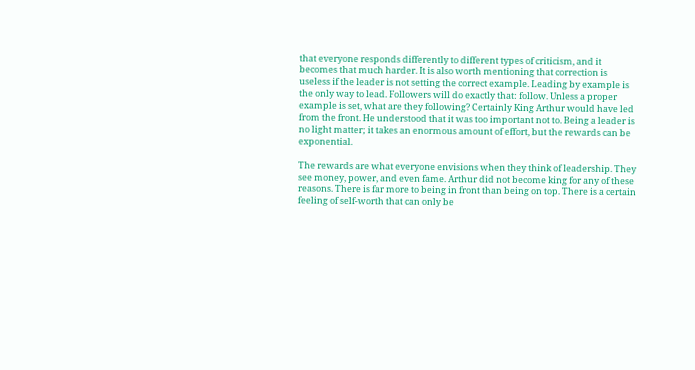that everyone responds differently to different types of criticism, and it becomes that much harder. It is also worth mentioning that correction is useless if the leader is not setting the correct example. Leading by example is the only way to lead. Followers will do exactly that: follow. Unless a proper example is set, what are they following? Certainly King Arthur would have led from the front. He understood that it was too important not to. Being a leader is no light matter; it takes an enormous amount of effort, but the rewards can be exponential.

The rewards are what everyone envisions when they think of leadership. They see money, power, and even fame. Arthur did not become king for any of these reasons. There is far more to being in front than being on top. There is a certain feeling of self-worth that can only be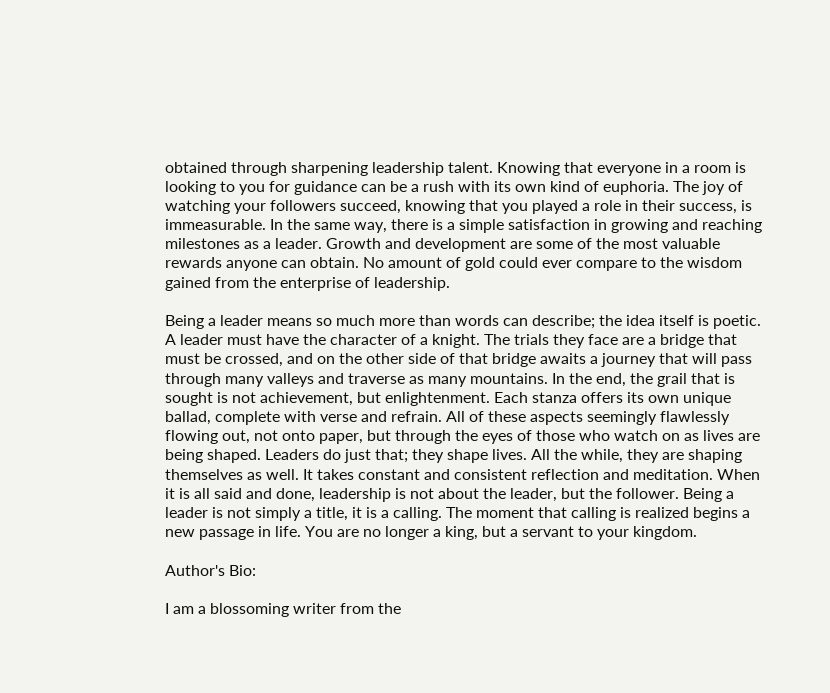obtained through sharpening leadership talent. Knowing that everyone in a room is looking to you for guidance can be a rush with its own kind of euphoria. The joy of watching your followers succeed, knowing that you played a role in their success, is immeasurable. In the same way, there is a simple satisfaction in growing and reaching milestones as a leader. Growth and development are some of the most valuable rewards anyone can obtain. No amount of gold could ever compare to the wisdom gained from the enterprise of leadership.

Being a leader means so much more than words can describe; the idea itself is poetic. A leader must have the character of a knight. The trials they face are a bridge that must be crossed, and on the other side of that bridge awaits a journey that will pass through many valleys and traverse as many mountains. In the end, the grail that is sought is not achievement, but enlightenment. Each stanza offers its own unique ballad, complete with verse and refrain. All of these aspects seemingly flawlessly flowing out, not onto paper, but through the eyes of those who watch on as lives are being shaped. Leaders do just that; they shape lives. All the while, they are shaping themselves as well. It takes constant and consistent reflection and meditation. When it is all said and done, leadership is not about the leader, but the follower. Being a leader is not simply a title, it is a calling. The moment that calling is realized begins a new passage in life. You are no longer a king, but a servant to your kingdom.

Author's Bio:

I am a blossoming writer from the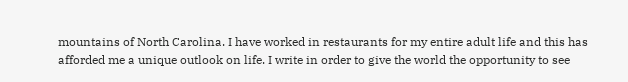mountains of North Carolina. I have worked in restaurants for my entire adult life and this has afforded me a unique outlook on life. I write in order to give the world the opportunity to see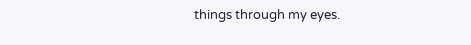things through my eyes.